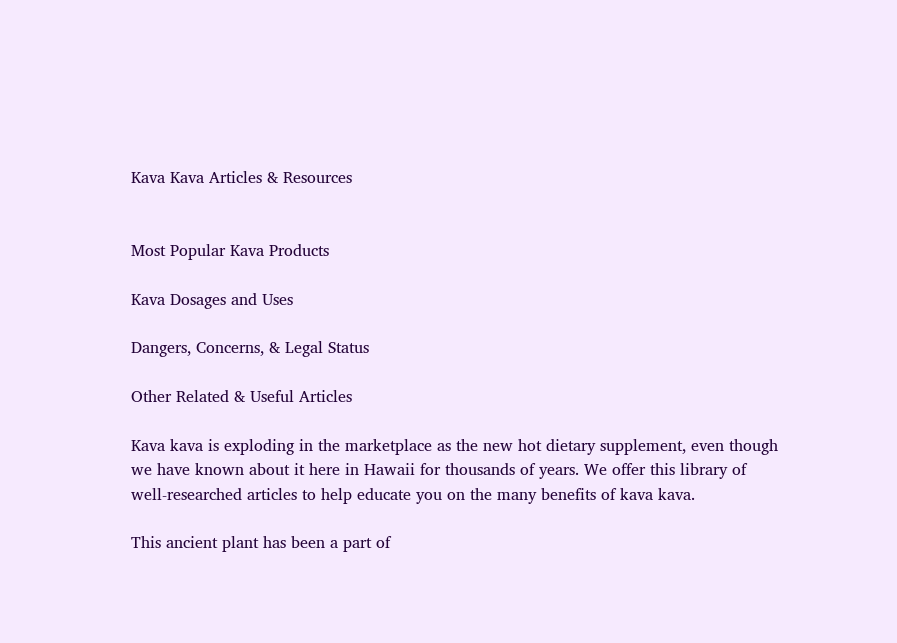Kava Kava Articles & Resources


Most Popular Kava Products

Kava Dosages and Uses

Dangers, Concerns, & Legal Status

Other Related & Useful Articles

Kava kava is exploding in the marketplace as the new hot dietary supplement, even though we have known about it here in Hawaii for thousands of years. We offer this library of well-researched articles to help educate you on the many benefits of kava kava.

This ancient plant has been a part of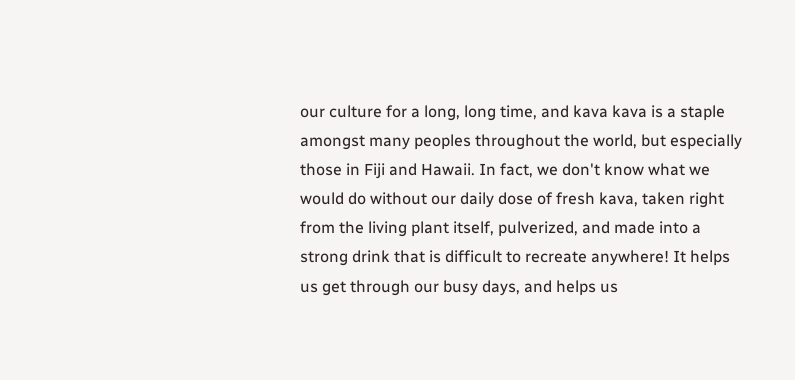our culture for a long, long time, and kava kava is a staple amongst many peoples throughout the world, but especially those in Fiji and Hawaii. In fact, we don't know what we would do without our daily dose of fresh kava, taken right from the living plant itself, pulverized, and made into a strong drink that is difficult to recreate anywhere! It helps us get through our busy days, and helps us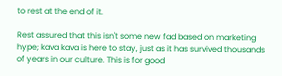to rest at the end of it.

Rest assured that this isn't some new fad based on marketing hype; kava kava is here to stay, just as it has survived thousands of years in our culture. This is for good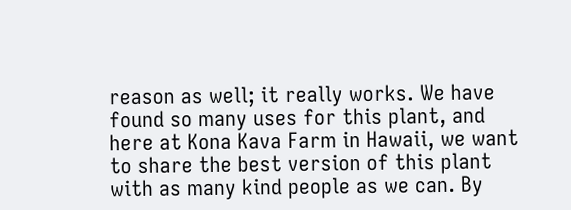reason as well; it really works. We have found so many uses for this plant, and here at Kona Kava Farm in Hawaii, we want to share the best version of this plant with as many kind people as we can. By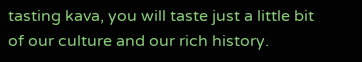tasting kava, you will taste just a little bit of our culture and our rich history.